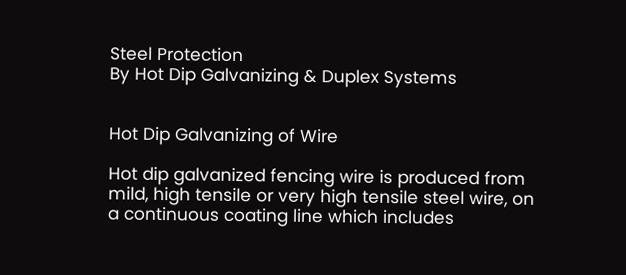Steel Protection
By Hot Dip Galvanizing & Duplex Systems


Hot Dip Galvanizing of Wire

Hot dip galvanized fencing wire is produced from mild, high tensile or very high tensile steel wire, on a continuous coating line which includes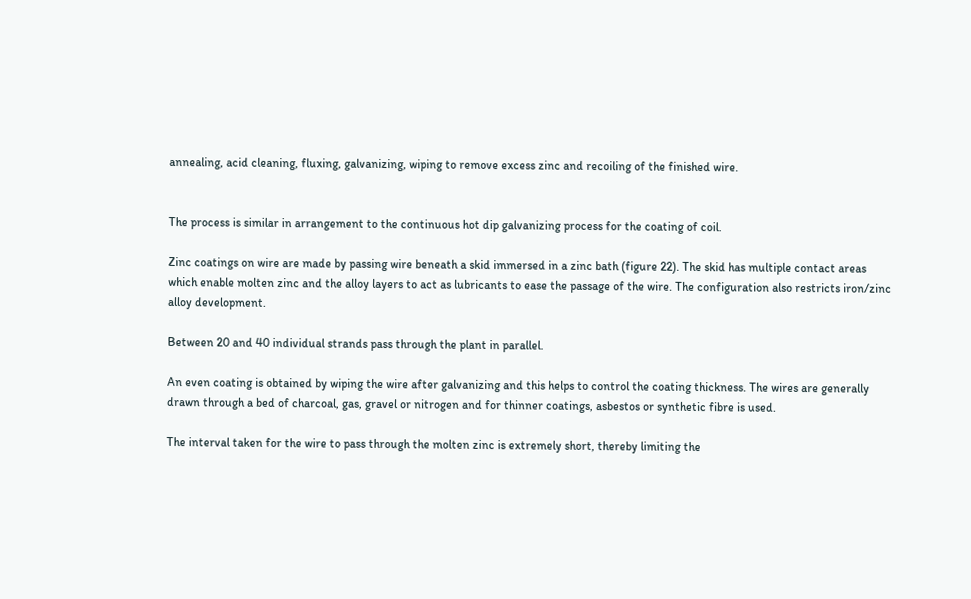annealing, acid cleaning, fluxing, galvanizing, wiping to remove excess zinc and recoiling of the finished wire.


The process is similar in arrangement to the continuous hot dip galvanizing process for the coating of coil.

Zinc coatings on wire are made by passing wire beneath a skid immersed in a zinc bath (figure 22). The skid has multiple contact areas which enable molten zinc and the alloy layers to act as lubricants to ease the passage of the wire. The configuration also restricts iron/zinc alloy development.

Between 20 and 40 individual strands pass through the plant in parallel.

An even coating is obtained by wiping the wire after galvanizing and this helps to control the coating thickness. The wires are generally drawn through a bed of charcoal, gas, gravel or nitrogen and for thinner coatings, asbestos or synthetic fibre is used.

The interval taken for the wire to pass through the molten zinc is extremely short, thereby limiting the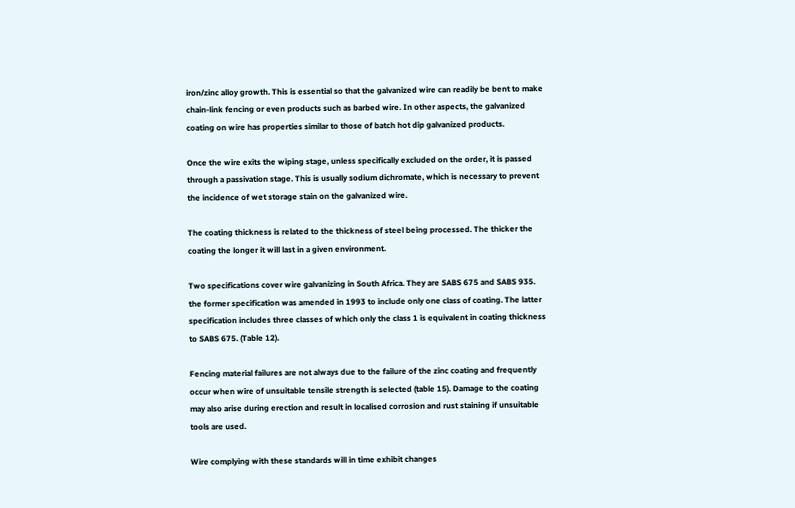iron/zinc alloy growth. This is essential so that the galvanized wire can readily be bent to make chain-link fencing or even products such as barbed wire. In other aspects, the galvanized coating on wire has properties similar to those of batch hot dip galvanized products.

Once the wire exits the wiping stage, unless specifically excluded on the order, it is passed through a passivation stage. This is usually sodium dichromate, which is necessary to prevent the incidence of wet storage stain on the galvanized wire.

The coating thickness is related to the thickness of steel being processed. The thicker the coating the longer it will last in a given environment.

Two specifications cover wire galvanizing in South Africa. They are SABS 675 and SABS 935. the former specification was amended in 1993 to include only one class of coating. The latter specification includes three classes of which only the class 1 is equivalent in coating thickness to SABS 675. (Table 12).

Fencing material failures are not always due to the failure of the zinc coating and frequently occur when wire of unsuitable tensile strength is selected (table 15). Damage to the coating may also arise during erection and result in localised corrosion and rust staining if unsuitable tools are used.

Wire complying with these standards will in time exhibit changes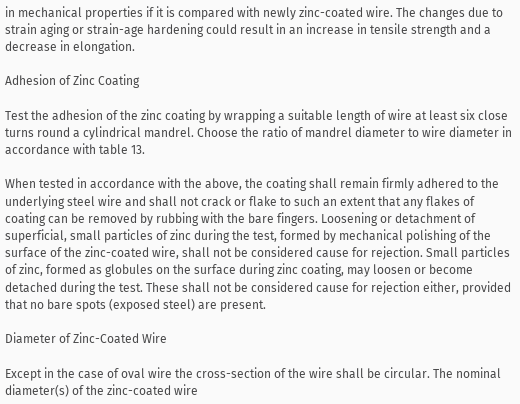in mechanical properties if it is compared with newly zinc-coated wire. The changes due to strain aging or strain-age hardening could result in an increase in tensile strength and a decrease in elongation.

Adhesion of Zinc Coating

Test the adhesion of the zinc coating by wrapping a suitable length of wire at least six close turns round a cylindrical mandrel. Choose the ratio of mandrel diameter to wire diameter in accordance with table 13.

When tested in accordance with the above, the coating shall remain firmly adhered to the underlying steel wire and shall not crack or flake to such an extent that any flakes of coating can be removed by rubbing with the bare fingers. Loosening or detachment of superficial, small particles of zinc during the test, formed by mechanical polishing of the surface of the zinc-coated wire, shall not be considered cause for rejection. Small particles of zinc, formed as globules on the surface during zinc coating, may loosen or become detached during the test. These shall not be considered cause for rejection either, provided that no bare spots (exposed steel) are present.

Diameter of Zinc-Coated Wire

Except in the case of oval wire the cross-section of the wire shall be circular. The nominal diameter(s) of the zinc-coated wire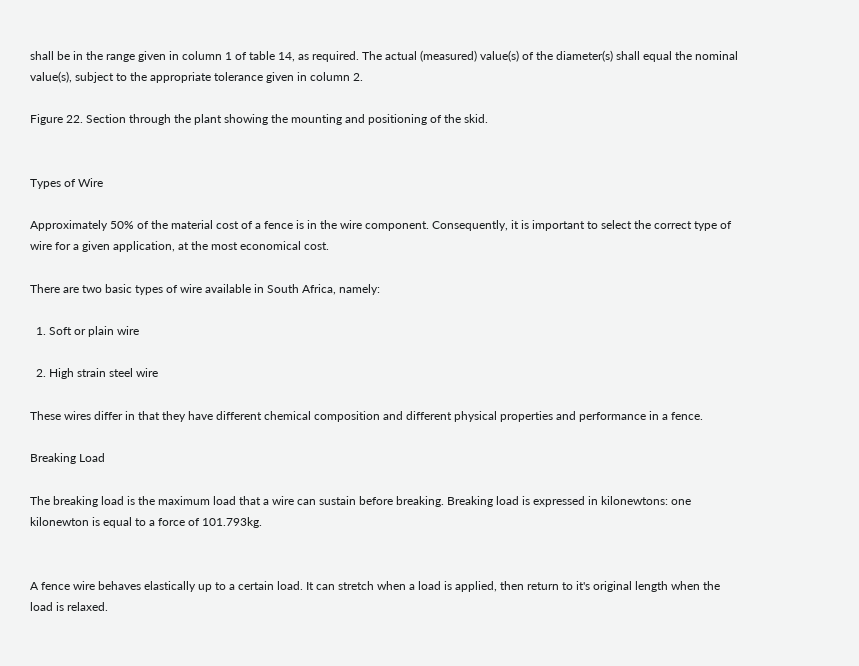shall be in the range given in column 1 of table 14, as required. The actual (measured) value(s) of the diameter(s) shall equal the nominal value(s), subject to the appropriate tolerance given in column 2.

Figure 22. Section through the plant showing the mounting and positioning of the skid.


Types of Wire

Approximately 50% of the material cost of a fence is in the wire component. Consequently, it is important to select the correct type of wire for a given application, at the most economical cost.

There are two basic types of wire available in South Africa, namely:

  1. Soft or plain wire

  2. High strain steel wire

These wires differ in that they have different chemical composition and different physical properties and performance in a fence.

Breaking Load

The breaking load is the maximum load that a wire can sustain before breaking. Breaking load is expressed in kilonewtons: one kilonewton is equal to a force of 101.793kg.


A fence wire behaves elastically up to a certain load. It can stretch when a load is applied, then return to it's original length when the load is relaxed.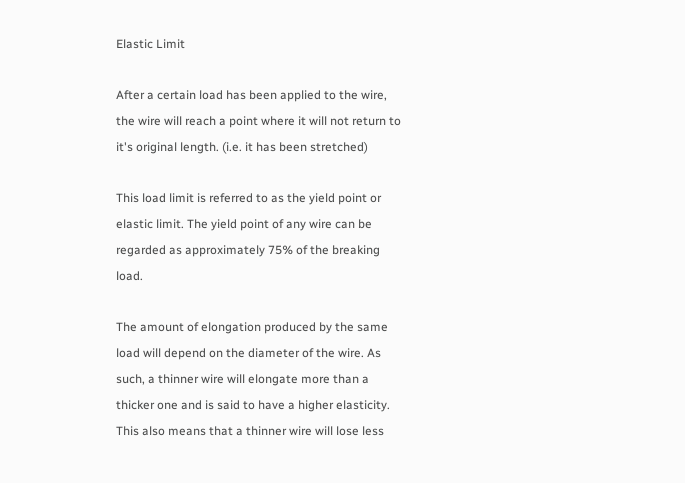Elastic Limit

After a certain load has been applied to the wire, the wire will reach a point where it will not return to it's original length. (i.e. it has been stretched)

This load limit is referred to as the yield point or elastic limit. The yield point of any wire can be regarded as approximately 75% of the breaking load.

The amount of elongation produced by the same load will depend on the diameter of the wire. As such, a thinner wire will elongate more than a thicker one and is said to have a higher elasticity. This also means that a thinner wire will lose less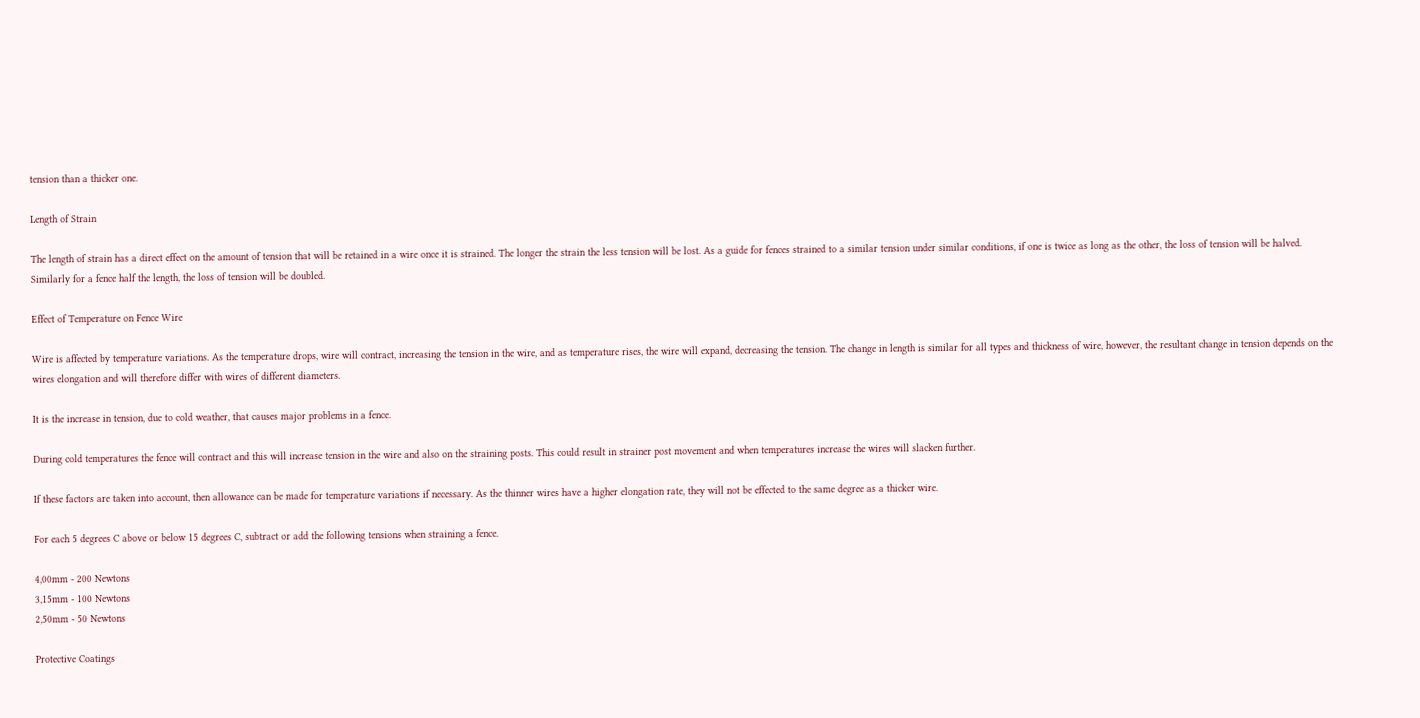tension than a thicker one.

Length of Strain

The length of strain has a direct effect on the amount of tension that will be retained in a wire once it is strained. The longer the strain the less tension will be lost. As a guide for fences strained to a similar tension under similar conditions, if one is twice as long as the other, the loss of tension will be halved. Similarly for a fence half the length, the loss of tension will be doubled.

Effect of Temperature on Fence Wire

Wire is affected by temperature variations. As the temperature drops, wire will contract, increasing the tension in the wire, and as temperature rises, the wire will expand, decreasing the tension. The change in length is similar for all types and thickness of wire, however, the resultant change in tension depends on the wires elongation and will therefore differ with wires of different diameters.

It is the increase in tension, due to cold weather, that causes major problems in a fence.

During cold temperatures the fence will contract and this will increase tension in the wire and also on the straining posts. This could result in strainer post movement and when temperatures increase the wires will slacken further.

If these factors are taken into account, then allowance can be made for temperature variations if necessary. As the thinner wires have a higher elongation rate, they will not be effected to the same degree as a thicker wire.

For each 5 degrees C above or below 15 degrees C, subtract or add the following tensions when straining a fence.

4,00mm - 200 Newtons
3,15mm - 100 Newtons
2,50mm - 50 Newtons

Protective Coatings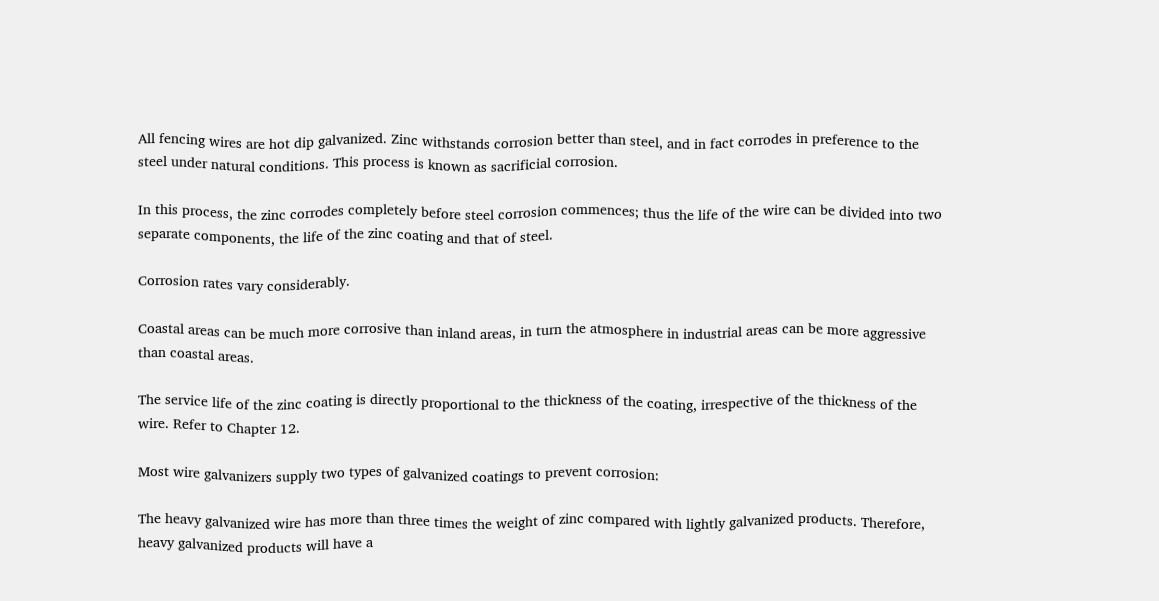All fencing wires are hot dip galvanized. Zinc withstands corrosion better than steel, and in fact corrodes in preference to the steel under natural conditions. This process is known as sacrificial corrosion.

In this process, the zinc corrodes completely before steel corrosion commences; thus the life of the wire can be divided into two separate components, the life of the zinc coating and that of steel.

Corrosion rates vary considerably.

Coastal areas can be much more corrosive than inland areas, in turn the atmosphere in industrial areas can be more aggressive than coastal areas.

The service life of the zinc coating is directly proportional to the thickness of the coating, irrespective of the thickness of the wire. Refer to Chapter 12.

Most wire galvanizers supply two types of galvanized coatings to prevent corrosion:

The heavy galvanized wire has more than three times the weight of zinc compared with lightly galvanized products. Therefore, heavy galvanized products will have a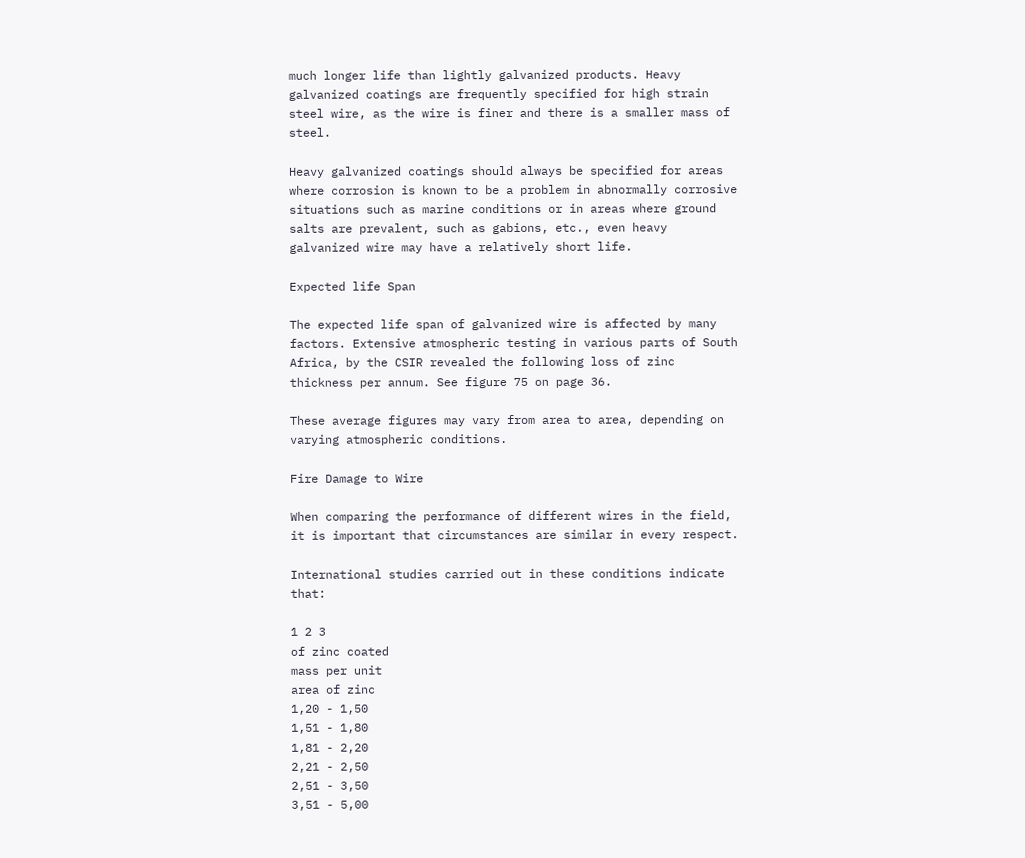much longer life than lightly galvanized products. Heavy galvanized coatings are frequently specified for high strain steel wire, as the wire is finer and there is a smaller mass of steel.

Heavy galvanized coatings should always be specified for areas where corrosion is known to be a problem in abnormally corrosive situations such as marine conditions or in areas where ground salts are prevalent, such as gabions, etc., even heavy galvanized wire may have a relatively short life.

Expected life Span

The expected life span of galvanized wire is affected by many factors. Extensive atmospheric testing in various parts of South Africa, by the CSIR revealed the following loss of zinc thickness per annum. See figure 75 on page 36.

These average figures may vary from area to area, depending on varying atmospheric conditions.

Fire Damage to Wire

When comparing the performance of different wires in the field, it is important that circumstances are similar in every respect.

International studies carried out in these conditions indicate that:

1 2 3
of zinc coated
mass per unit
area of zinc
1,20 - 1,50
1,51 - 1,80
1,81 - 2,20
2,21 - 2,50
2,51 - 3,50
3,51 - 5,00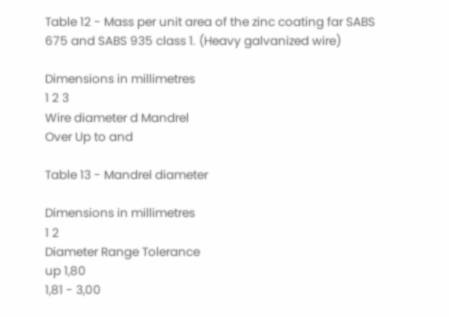Table 12 - Mass per unit area of the zinc coating far SABS 675 and SABS 935 class 1. (Heavy galvanized wire)

Dimensions in millimetres
1 2 3
Wire diameter d Mandrel
Over Up to and

Table 13 - Mandrel diameter

Dimensions in millimetres
1 2
Diameter Range Tolerance
up 1,80
1,81 - 3,00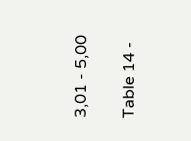3,01 - 5,00

Table 14 -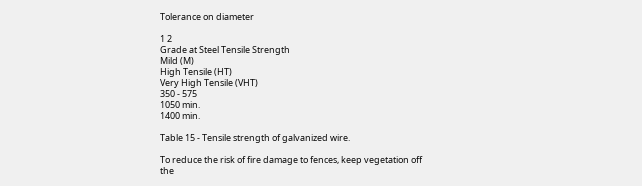Tolerance on diameter

1 2
Grade at Steel Tensile Strength
Mild (M)
High Tensile (HT)
Very High Tensile (VHT)
350 - 575
1050 min.
1400 min.

Table 15 - Tensile strength of galvanized wire.

To reduce the risk of fire damage to fences, keep vegetation off the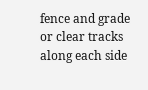fence and grade or clear tracks along each side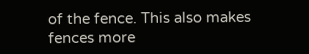of the fence. This also makes fences more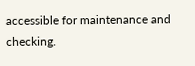accessible for maintenance and checking.